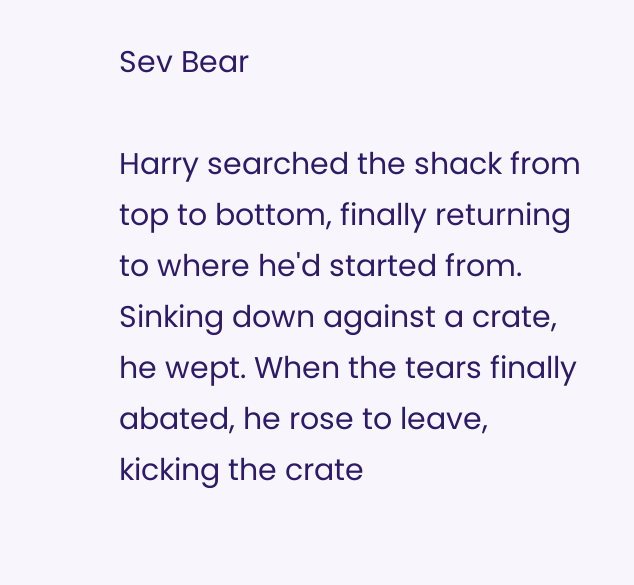Sev Bear

Harry searched the shack from top to bottom, finally returning to where he'd started from. Sinking down against a crate, he wept. When the tears finally abated, he rose to leave, kicking the crate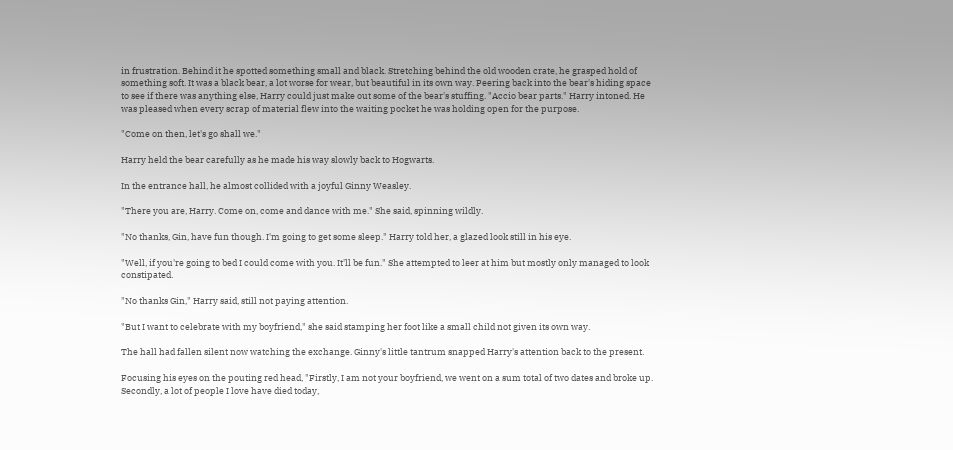in frustration. Behind it he spotted something small and black. Stretching behind the old wooden crate, he grasped hold of something soft. It was a black bear, a lot worse for wear, but beautiful in its own way. Peering back into the bear's hiding space to see if there was anything else, Harry could just make out some of the bear's stuffing. "Accio bear parts." Harry intoned. He was pleased when every scrap of material flew into the waiting pocket he was holding open for the purpose.

"Come on then, let's go shall we."

Harry held the bear carefully as he made his way slowly back to Hogwarts.

In the entrance hall, he almost collided with a joyful Ginny Weasley.

"There you are, Harry. Come on, come and dance with me." She said, spinning wildly.

"No thanks, Gin, have fun though. I'm going to get some sleep." Harry told her, a glazed look still in his eye.

"Well, if you're going to bed I could come with you. It'll be fun." She attempted to leer at him but mostly only managed to look constipated.

"No thanks Gin," Harry said, still not paying attention.

"But I want to celebrate with my boyfriend," she said stamping her foot like a small child not given its own way.

The hall had fallen silent now watching the exchange. Ginny's little tantrum snapped Harry's attention back to the present.

Focusing his eyes on the pouting red head, "Firstly, I am not your boyfriend, we went on a sum total of two dates and broke up. Secondly, a lot of people I love have died today,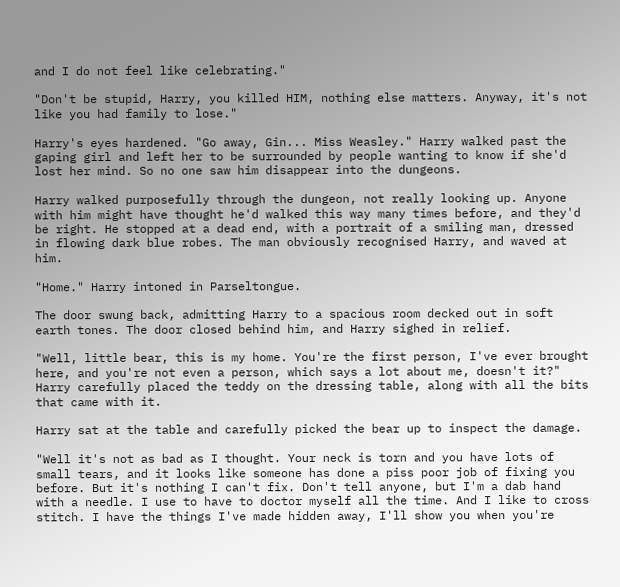and I do not feel like celebrating."

"Don't be stupid, Harry, you killed HIM, nothing else matters. Anyway, it's not like you had family to lose."

Harry's eyes hardened. "Go away, Gin... Miss Weasley." Harry walked past the gaping girl and left her to be surrounded by people wanting to know if she'd lost her mind. So no one saw him disappear into the dungeons.

Harry walked purposefully through the dungeon, not really looking up. Anyone with him might have thought he'd walked this way many times before, and they'd be right. He stopped at a dead end, with a portrait of a smiling man, dressed in flowing dark blue robes. The man obviously recognised Harry, and waved at him.

"Home." Harry intoned in Parseltongue.

The door swung back, admitting Harry to a spacious room decked out in soft earth tones. The door closed behind him, and Harry sighed in relief.

"Well, little bear, this is my home. You're the first person, I've ever brought here, and you're not even a person, which says a lot about me, doesn't it?" Harry carefully placed the teddy on the dressing table, along with all the bits that came with it.

Harry sat at the table and carefully picked the bear up to inspect the damage.

"Well it's not as bad as I thought. Your neck is torn and you have lots of small tears, and it looks like someone has done a piss poor job of fixing you before. But it's nothing I can't fix. Don't tell anyone, but I'm a dab hand with a needle. I use to have to doctor myself all the time. And I like to cross stitch. I have the things I've made hidden away, I'll show you when you're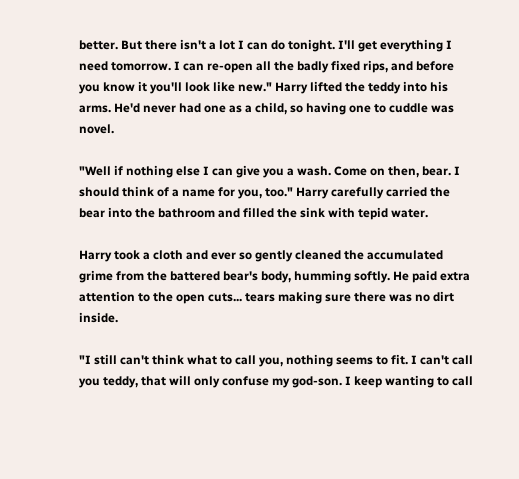better. But there isn't a lot I can do tonight. I'll get everything I need tomorrow. I can re-open all the badly fixed rips, and before you know it you'll look like new." Harry lifted the teddy into his arms. He'd never had one as a child, so having one to cuddle was novel.

"Well if nothing else I can give you a wash. Come on then, bear. I should think of a name for you, too." Harry carefully carried the bear into the bathroom and filled the sink with tepid water.

Harry took a cloth and ever so gently cleaned the accumulated grime from the battered bear's body, humming softly. He paid extra attention to the open cuts... tears making sure there was no dirt inside.

"I still can't think what to call you, nothing seems to fit. I can't call you teddy, that will only confuse my god-son. I keep wanting to call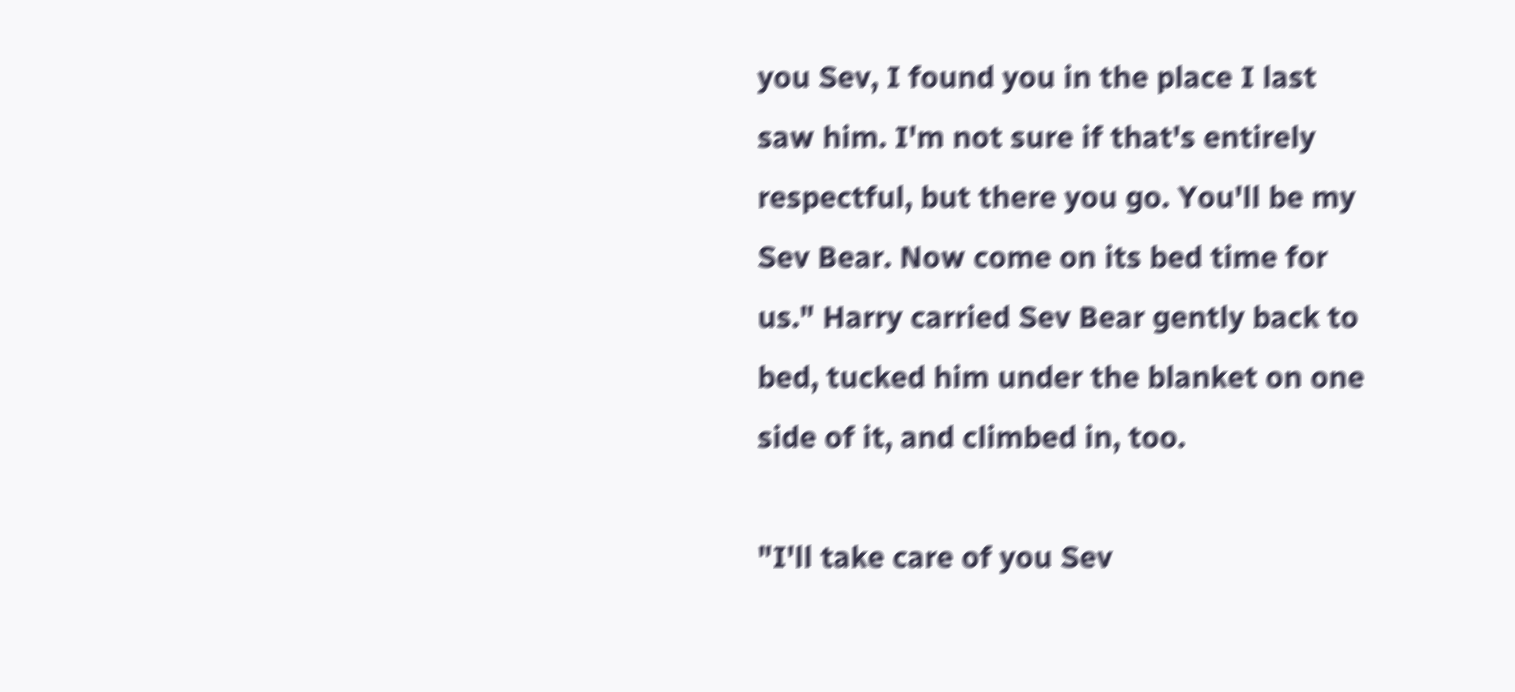you Sev, I found you in the place I last saw him. I'm not sure if that's entirely respectful, but there you go. You'll be my Sev Bear. Now come on its bed time for us." Harry carried Sev Bear gently back to bed, tucked him under the blanket on one side of it, and climbed in, too.

"I'll take care of you Sev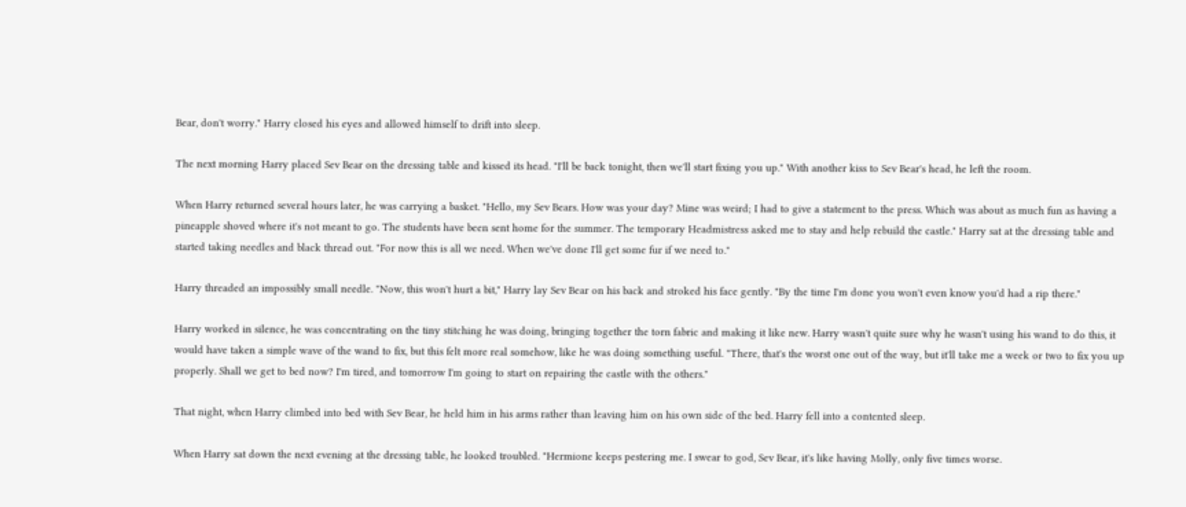Bear, don't worry." Harry closed his eyes and allowed himself to drift into sleep.

The next morning Harry placed Sev Bear on the dressing table and kissed its head. "I'll be back tonight, then we'll start fixing you up." With another kiss to Sev Bear's head, he left the room.

When Harry returned several hours later, he was carrying a basket. "Hello, my Sev Bears. How was your day? Mine was weird; I had to give a statement to the press. Which was about as much fun as having a pineapple shoved where it's not meant to go. The students have been sent home for the summer. The temporary Headmistress asked me to stay and help rebuild the castle." Harry sat at the dressing table and started taking needles and black thread out. "For now this is all we need. When we've done I'll get some fur if we need to."

Harry threaded an impossibly small needle. "Now, this won't hurt a bit," Harry lay Sev Bear on his back and stroked his face gently. "By the time I'm done you won't even know you'd had a rip there."

Harry worked in silence, he was concentrating on the tiny stitching he was doing, bringing together the torn fabric and making it like new. Harry wasn't quite sure why he wasn't using his wand to do this, it would have taken a simple wave of the wand to fix, but this felt more real somehow, like he was doing something useful. "There, that's the worst one out of the way, but it'll take me a week or two to fix you up properly. Shall we get to bed now? I'm tired, and tomorrow I'm going to start on repairing the castle with the others."

That night, when Harry climbed into bed with Sev Bear, he held him in his arms rather than leaving him on his own side of the bed. Harry fell into a contented sleep.

When Harry sat down the next evening at the dressing table, he looked troubled. "Hermione keeps pestering me. I swear to god, Sev Bear, it's like having Molly, only five times worse.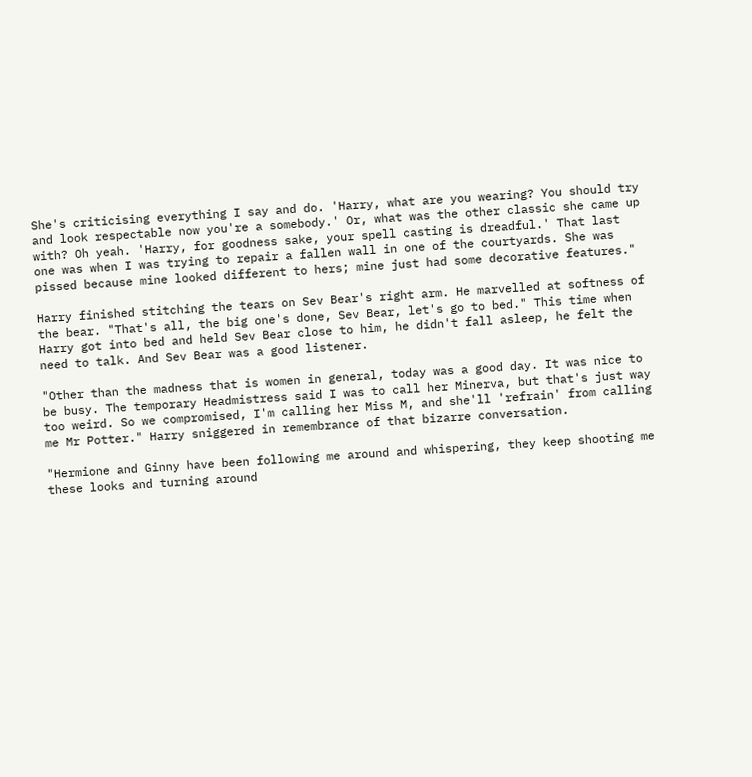She's criticising everything I say and do. 'Harry, what are you wearing? You should try and look respectable now you're a somebody.' Or, what was the other classic she came up with? Oh yeah. 'Harry, for goodness sake, your spell casting is dreadful.' That last one was when I was trying to repair a fallen wall in one of the courtyards. She was pissed because mine looked different to hers; mine just had some decorative features."

Harry finished stitching the tears on Sev Bear's right arm. He marvelled at softness of the bear. "That's all, the big one's done, Sev Bear, let's go to bed." This time when Harry got into bed and held Sev Bear close to him, he didn't fall asleep, he felt the need to talk. And Sev Bear was a good listener.

"Other than the madness that is women in general, today was a good day. It was nice to be busy. The temporary Headmistress said I was to call her Minerva, but that's just way too weird. So we compromised, I'm calling her Miss M, and she'll 'refrain' from calling me Mr Potter." Harry sniggered in remembrance of that bizarre conversation.

"Hermione and Ginny have been following me around and whispering, they keep shooting me these looks and turning around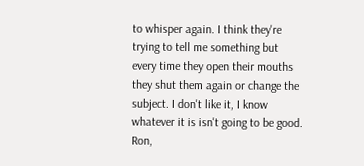to whisper again. I think they're trying to tell me something but every time they open their mouths they shut them again or change the subject. I don't like it, I know whatever it is isn't going to be good. Ron,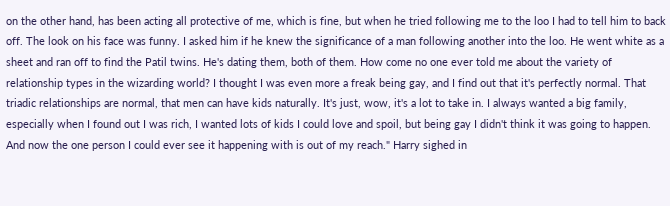on the other hand, has been acting all protective of me, which is fine, but when he tried following me to the loo I had to tell him to back off. The look on his face was funny. I asked him if he knew the significance of a man following another into the loo. He went white as a sheet and ran off to find the Patil twins. He's dating them, both of them. How come no one ever told me about the variety of relationship types in the wizarding world? I thought I was even more a freak being gay, and I find out that it's perfectly normal. That triadic relationships are normal, that men can have kids naturally. It's just, wow, it's a lot to take in. I always wanted a big family, especially when I found out I was rich, I wanted lots of kids I could love and spoil, but being gay I didn't think it was going to happen. And now the one person I could ever see it happening with is out of my reach." Harry sighed in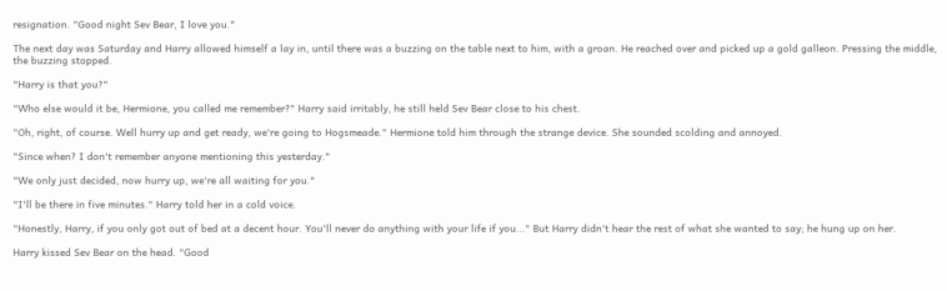resignation. "Good night Sev Bear, I love you."

The next day was Saturday and Harry allowed himself a lay in, until there was a buzzing on the table next to him, with a groan. He reached over and picked up a gold galleon. Pressing the middle, the buzzing stopped.

"Harry is that you?"

"Who else would it be, Hermione, you called me remember?" Harry said irritably, he still held Sev Bear close to his chest.

"Oh, right, of course. Well hurry up and get ready, we're going to Hogsmeade." Hermione told him through the strange device. She sounded scolding and annoyed.

"Since when? I don't remember anyone mentioning this yesterday."

"We only just decided, now hurry up, we're all waiting for you."

"I'll be there in five minutes." Harry told her in a cold voice.

"Honestly, Harry, if you only got out of bed at a decent hour. You'll never do anything with your life if you..." But Harry didn't hear the rest of what she wanted to say; he hung up on her.

Harry kissed Sev Bear on the head. "Good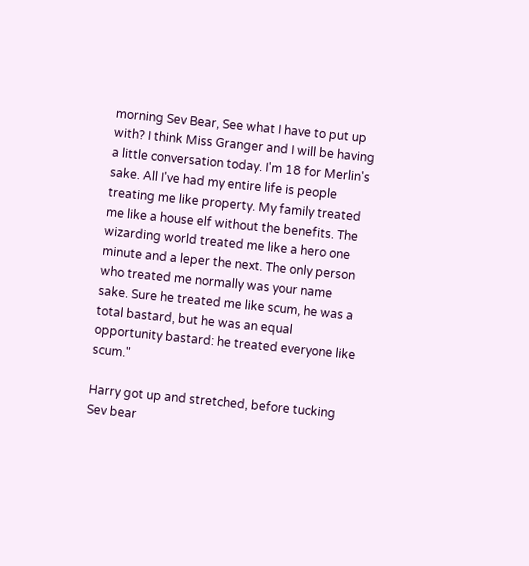morning Sev Bear, See what I have to put up with? I think Miss Granger and I will be having a little conversation today. I'm 18 for Merlin's sake. All I've had my entire life is people treating me like property. My family treated me like a house elf without the benefits. The wizarding world treated me like a hero one minute and a leper the next. The only person who treated me normally was your name sake. Sure he treated me like scum, he was a total bastard, but he was an equal opportunity bastard: he treated everyone like scum."

Harry got up and stretched, before tucking Sev bear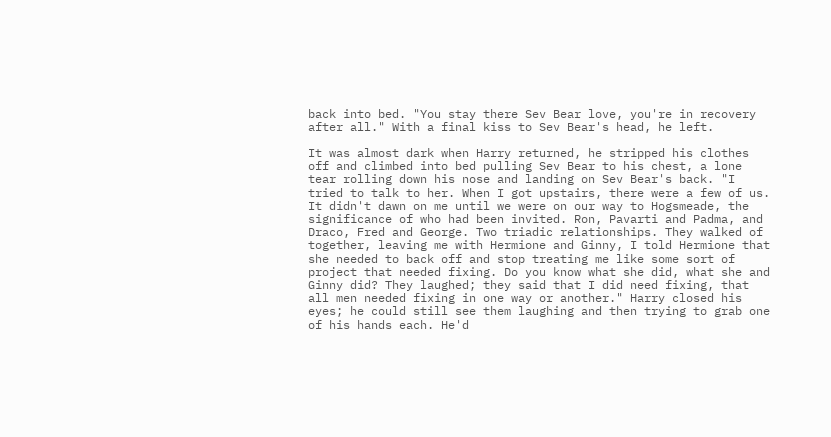back into bed. "You stay there Sev Bear love, you're in recovery after all." With a final kiss to Sev Bear's head, he left.

It was almost dark when Harry returned, he stripped his clothes off and climbed into bed pulling Sev Bear to his chest, a lone tear rolling down his nose and landing on Sev Bear's back. "I tried to talk to her. When I got upstairs, there were a few of us. It didn't dawn on me until we were on our way to Hogsmeade, the significance of who had been invited. Ron, Pavarti and Padma, and Draco, Fred and George. Two triadic relationships. They walked of together, leaving me with Hermione and Ginny, I told Hermione that she needed to back off and stop treating me like some sort of project that needed fixing. Do you know what she did, what she and Ginny did? They laughed; they said that I did need fixing, that all men needed fixing in one way or another." Harry closed his eyes; he could still see them laughing and then trying to grab one of his hands each. He'd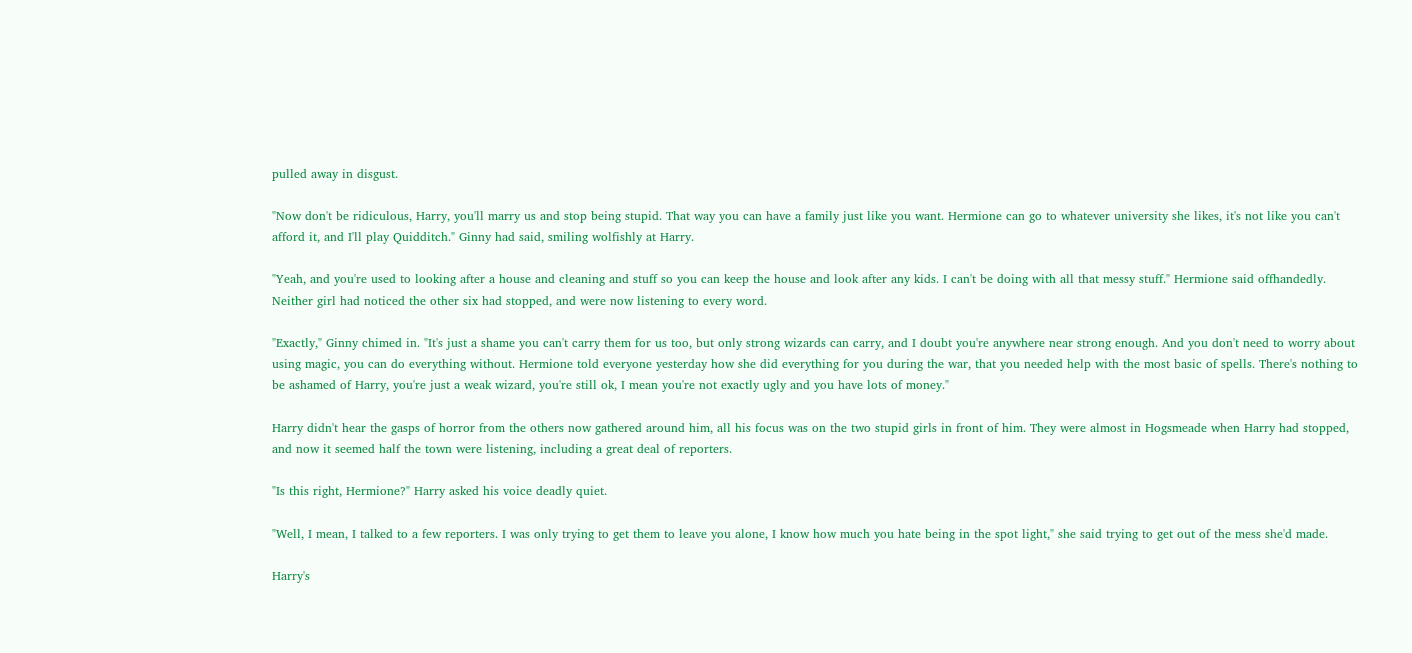pulled away in disgust.

"Now don't be ridiculous, Harry, you'll marry us and stop being stupid. That way you can have a family just like you want. Hermione can go to whatever university she likes, it's not like you can't afford it, and I'll play Quidditch." Ginny had said, smiling wolfishly at Harry.

"Yeah, and you're used to looking after a house and cleaning and stuff so you can keep the house and look after any kids. I can't be doing with all that messy stuff." Hermione said offhandedly. Neither girl had noticed the other six had stopped, and were now listening to every word.

"Exactly," Ginny chimed in. "It's just a shame you can't carry them for us too, but only strong wizards can carry, and I doubt you're anywhere near strong enough. And you don't need to worry about using magic, you can do everything without. Hermione told everyone yesterday how she did everything for you during the war, that you needed help with the most basic of spells. There's nothing to be ashamed of Harry, you're just a weak wizard, you're still ok, I mean you're not exactly ugly and you have lots of money."

Harry didn't hear the gasps of horror from the others now gathered around him, all his focus was on the two stupid girls in front of him. They were almost in Hogsmeade when Harry had stopped, and now it seemed half the town were listening, including a great deal of reporters.

"Is this right, Hermione?" Harry asked his voice deadly quiet.

"Well, I mean, I talked to a few reporters. I was only trying to get them to leave you alone, I know how much you hate being in the spot light," she said trying to get out of the mess she'd made.

Harry's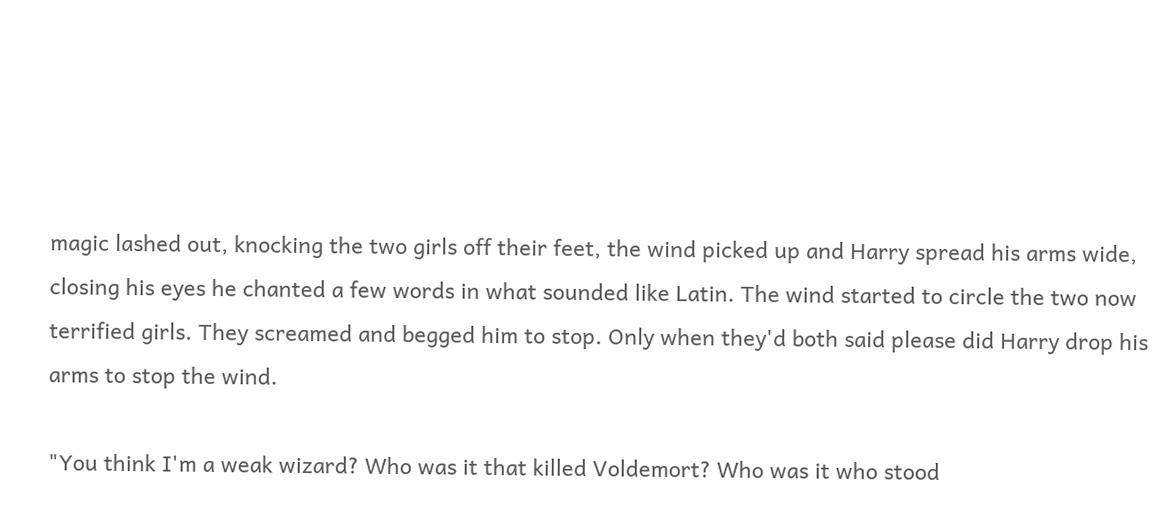magic lashed out, knocking the two girls off their feet, the wind picked up and Harry spread his arms wide, closing his eyes he chanted a few words in what sounded like Latin. The wind started to circle the two now terrified girls. They screamed and begged him to stop. Only when they'd both said please did Harry drop his arms to stop the wind.

"You think I'm a weak wizard? Who was it that killed Voldemort? Who was it who stood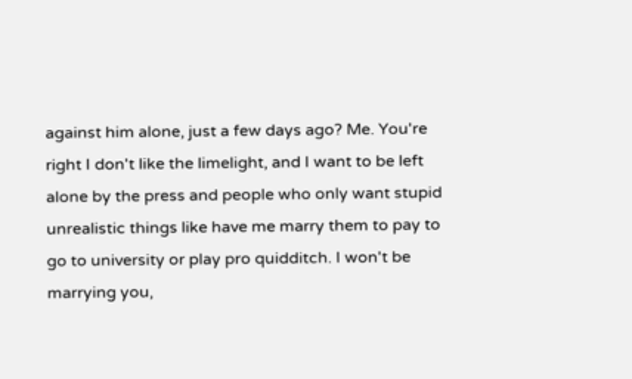against him alone, just a few days ago? Me. You're right I don't like the limelight, and I want to be left alone by the press and people who only want stupid unrealistic things like have me marry them to pay to go to university or play pro quidditch. I won't be marrying you,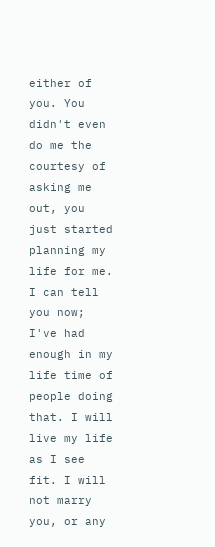either of you. You didn't even do me the courtesy of asking me out, you just started planning my life for me. I can tell you now; I've had enough in my life time of people doing that. I will live my life as I see fit. I will not marry you, or any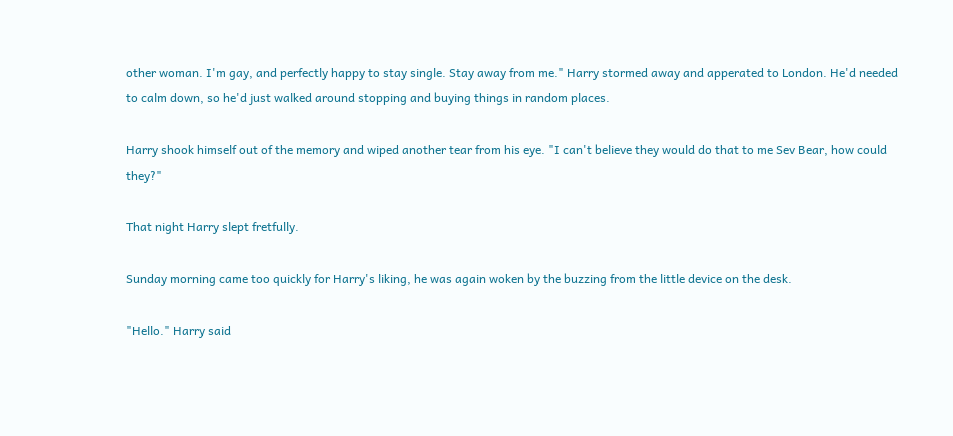other woman. I'm gay, and perfectly happy to stay single. Stay away from me." Harry stormed away and apperated to London. He'd needed to calm down, so he'd just walked around stopping and buying things in random places.

Harry shook himself out of the memory and wiped another tear from his eye. "I can't believe they would do that to me Sev Bear, how could they?"

That night Harry slept fretfully.

Sunday morning came too quickly for Harry's liking, he was again woken by the buzzing from the little device on the desk.

"Hello." Harry said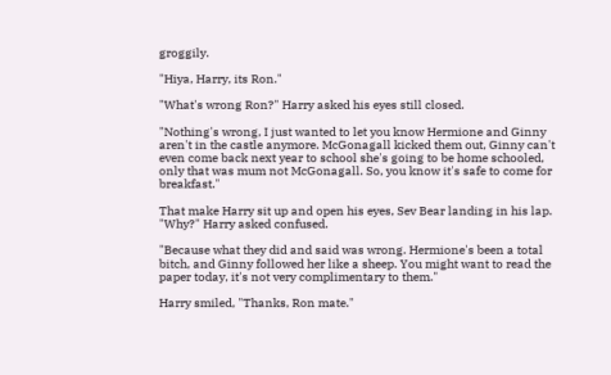groggily.

"Hiya, Harry, its Ron."

"What's wrong Ron?" Harry asked his eyes still closed.

"Nothing's wrong, I just wanted to let you know Hermione and Ginny aren't in the castle anymore. McGonagall kicked them out, Ginny can't even come back next year to school she's going to be home schooled, only that was mum not McGonagall. So, you know it's safe to come for breakfast."

That make Harry sit up and open his eyes, Sev Bear landing in his lap. "Why?" Harry asked confused.

"Because what they did and said was wrong. Hermione's been a total bitch, and Ginny followed her like a sheep. You might want to read the paper today, it's not very complimentary to them."

Harry smiled, "Thanks, Ron mate."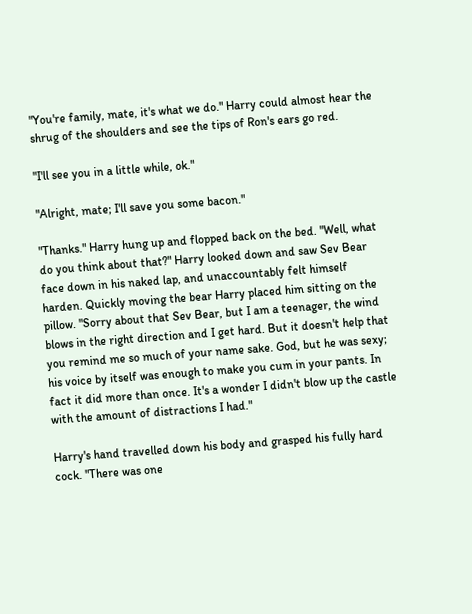"You're family, mate, it's what we do." Harry could almost hear the shrug of the shoulders and see the tips of Ron's ears go red.

"I'll see you in a little while, ok."

"Alright, mate; I'll save you some bacon."

"Thanks." Harry hung up and flopped back on the bed. "Well, what do you think about that?" Harry looked down and saw Sev Bear face down in his naked lap, and unaccountably felt himself harden. Quickly moving the bear Harry placed him sitting on the pillow. "Sorry about that Sev Bear, but I am a teenager, the wind blows in the right direction and I get hard. But it doesn't help that you remind me so much of your name sake. God, but he was sexy; his voice by itself was enough to make you cum in your pants. In fact it did more than once. It's a wonder I didn't blow up the castle with the amount of distractions I had."

Harry's hand travelled down his body and grasped his fully hard cock. "There was one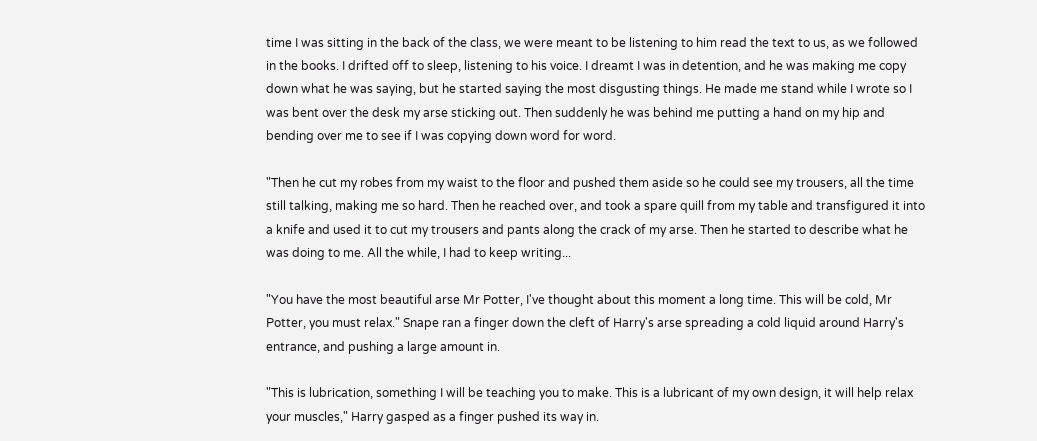time I was sitting in the back of the class, we were meant to be listening to him read the text to us, as we followed in the books. I drifted off to sleep, listening to his voice. I dreamt I was in detention, and he was making me copy down what he was saying, but he started saying the most disgusting things. He made me stand while I wrote so I was bent over the desk my arse sticking out. Then suddenly he was behind me putting a hand on my hip and bending over me to see if I was copying down word for word.

"Then he cut my robes from my waist to the floor and pushed them aside so he could see my trousers, all the time still talking, making me so hard. Then he reached over, and took a spare quill from my table and transfigured it into a knife and used it to cut my trousers and pants along the crack of my arse. Then he started to describe what he was doing to me. All the while, I had to keep writing...

"You have the most beautiful arse Mr Potter, I've thought about this moment a long time. This will be cold, Mr Potter, you must relax." Snape ran a finger down the cleft of Harry's arse spreading a cold liquid around Harry's entrance, and pushing a large amount in.

"This is lubrication, something I will be teaching you to make. This is a lubricant of my own design, it will help relax your muscles," Harry gasped as a finger pushed its way in.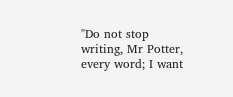"Do not stop writing, Mr Potter, every word; I want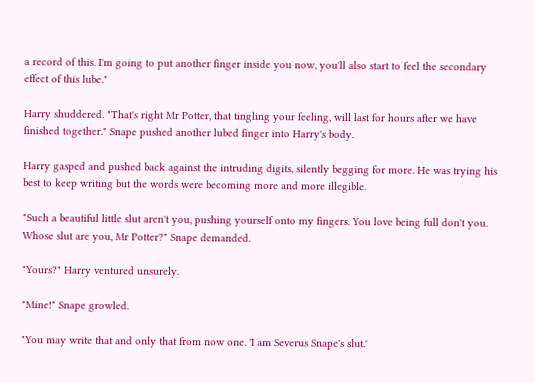a record of this. I'm going to put another finger inside you now, you'll also start to feel the secondary effect of this lube."

Harry shuddered. "That's right Mr Potter, that tingling your feeling, will last for hours after we have finished together." Snape pushed another lubed finger into Harry's body.

Harry gasped and pushed back against the intruding digits, silently begging for more. He was trying his best to keep writing but the words were becoming more and more illegible.

"Such a beautiful little slut aren't you, pushing yourself onto my fingers. You love being full don't you. Whose slut are you, Mr Potter?" Snape demanded.

"Yours?" Harry ventured unsurely.

"Mine!" Snape growled.

"You may write that and only that from now one. 'I am Severus Snape's slut.'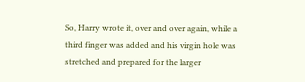So, Harry wrote it, over and over again, while a third finger was added and his virgin hole was stretched and prepared for the larger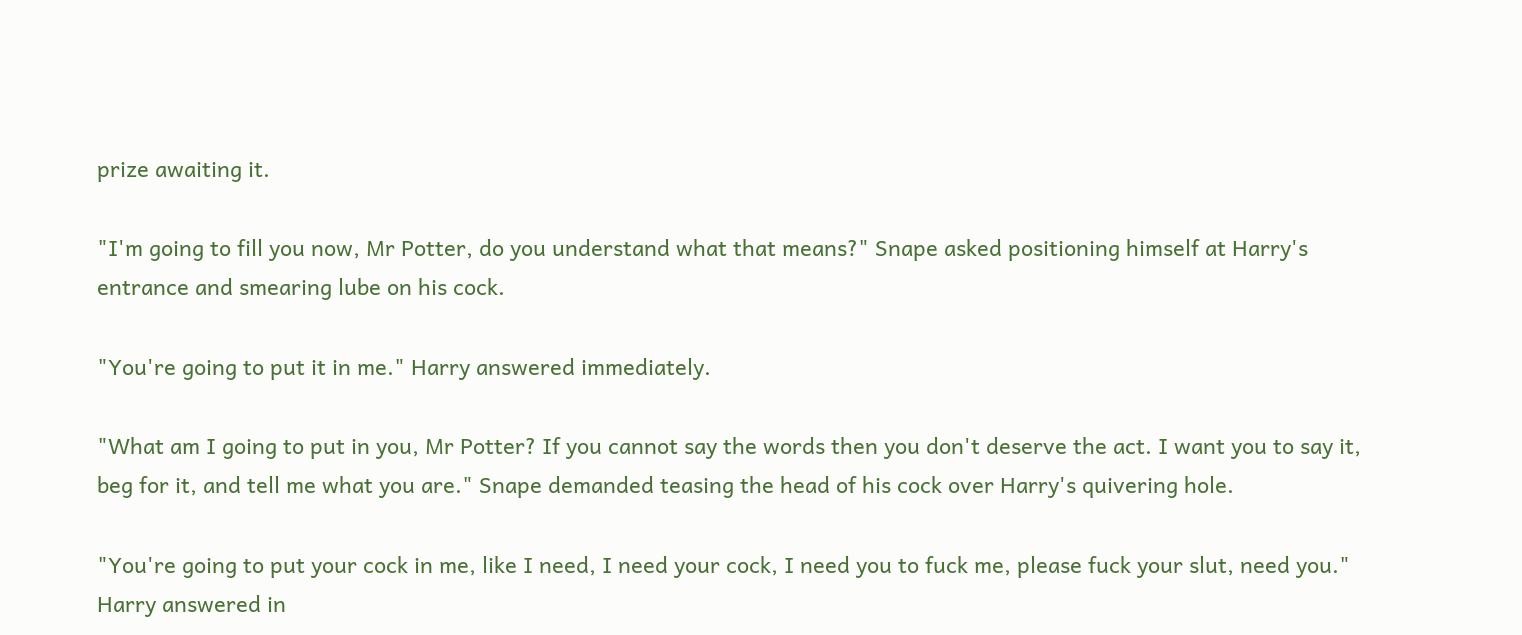prize awaiting it.

"I'm going to fill you now, Mr Potter, do you understand what that means?" Snape asked positioning himself at Harry's entrance and smearing lube on his cock.

"You're going to put it in me." Harry answered immediately.

"What am I going to put in you, Mr Potter? If you cannot say the words then you don't deserve the act. I want you to say it, beg for it, and tell me what you are." Snape demanded teasing the head of his cock over Harry's quivering hole.

"You're going to put your cock in me, like I need, I need your cock, I need you to fuck me, please fuck your slut, need you." Harry answered in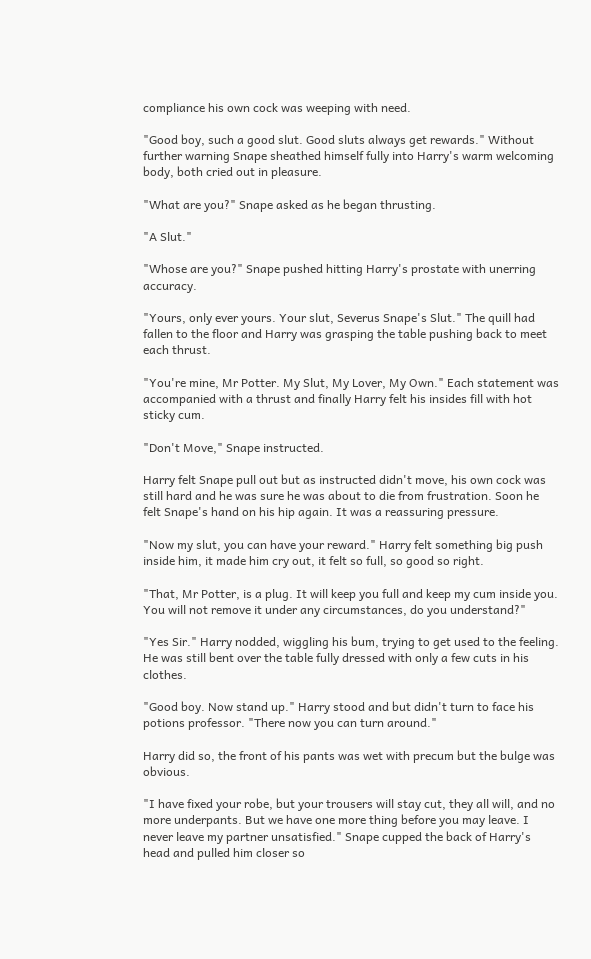compliance his own cock was weeping with need.

"Good boy, such a good slut. Good sluts always get rewards." Without further warning Snape sheathed himself fully into Harry's warm welcoming body, both cried out in pleasure.

"What are you?" Snape asked as he began thrusting.

"A Slut."

"Whose are you?" Snape pushed hitting Harry's prostate with unerring accuracy.

"Yours, only ever yours. Your slut, Severus Snape's Slut." The quill had fallen to the floor and Harry was grasping the table pushing back to meet each thrust.

"You're mine, Mr Potter. My Slut, My Lover, My Own." Each statement was accompanied with a thrust and finally Harry felt his insides fill with hot sticky cum.

"Don't Move," Snape instructed.

Harry felt Snape pull out but as instructed didn't move, his own cock was still hard and he was sure he was about to die from frustration. Soon he felt Snape's hand on his hip again. It was a reassuring pressure.

"Now my slut, you can have your reward." Harry felt something big push inside him, it made him cry out, it felt so full, so good so right.

"That, Mr Potter, is a plug. It will keep you full and keep my cum inside you. You will not remove it under any circumstances, do you understand?"

"Yes Sir." Harry nodded, wiggling his bum, trying to get used to the feeling. He was still bent over the table fully dressed with only a few cuts in his clothes.

"Good boy. Now stand up." Harry stood and but didn't turn to face his potions professor. "There now you can turn around."

Harry did so, the front of his pants was wet with precum but the bulge was obvious.

"I have fixed your robe, but your trousers will stay cut, they all will, and no more underpants. But we have one more thing before you may leave. I never leave my partner unsatisfied." Snape cupped the back of Harry's head and pulled him closer so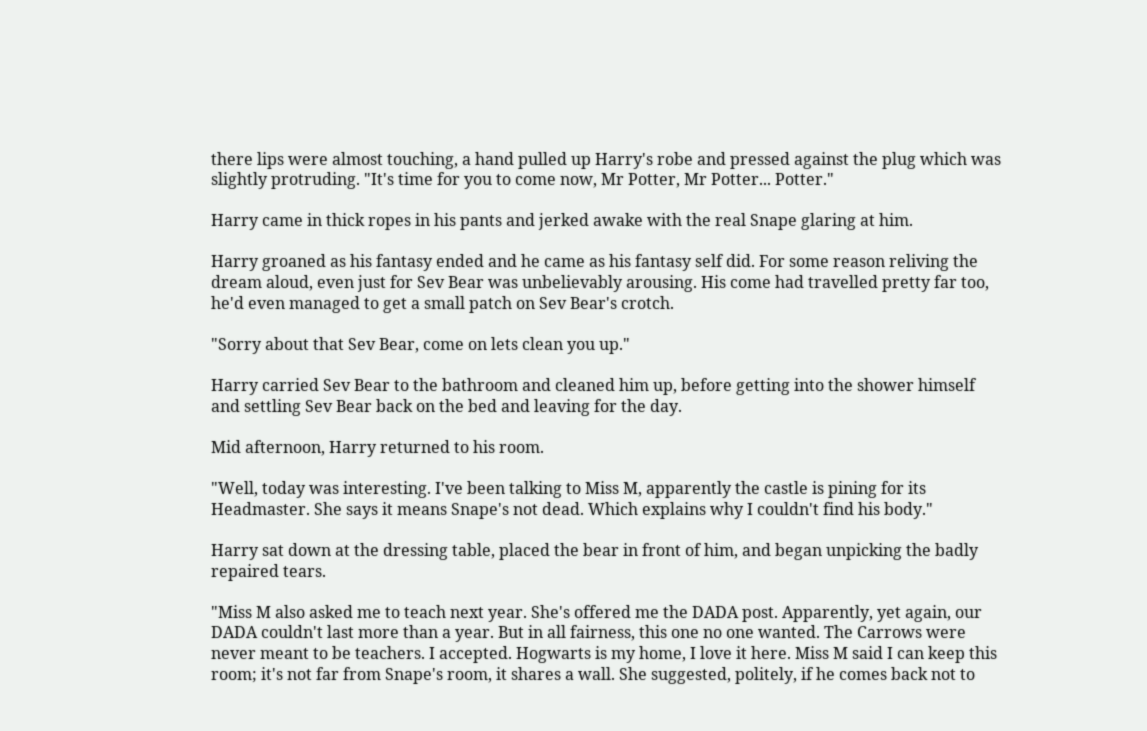there lips were almost touching, a hand pulled up Harry's robe and pressed against the plug which was slightly protruding. "It's time for you to come now, Mr Potter, Mr Potter... Potter."

Harry came in thick ropes in his pants and jerked awake with the real Snape glaring at him.

Harry groaned as his fantasy ended and he came as his fantasy self did. For some reason reliving the dream aloud, even just for Sev Bear was unbelievably arousing. His come had travelled pretty far too, he'd even managed to get a small patch on Sev Bear's crotch.

"Sorry about that Sev Bear, come on lets clean you up."

Harry carried Sev Bear to the bathroom and cleaned him up, before getting into the shower himself and settling Sev Bear back on the bed and leaving for the day.

Mid afternoon, Harry returned to his room.

"Well, today was interesting. I've been talking to Miss M, apparently the castle is pining for its Headmaster. She says it means Snape's not dead. Which explains why I couldn't find his body."

Harry sat down at the dressing table, placed the bear in front of him, and began unpicking the badly repaired tears.

"Miss M also asked me to teach next year. She's offered me the DADA post. Apparently, yet again, our DADA couldn't last more than a year. But in all fairness, this one no one wanted. The Carrows were never meant to be teachers. I accepted. Hogwarts is my home, I love it here. Miss M said I can keep this room; it's not far from Snape's room, it shares a wall. She suggested, politely, if he comes back not to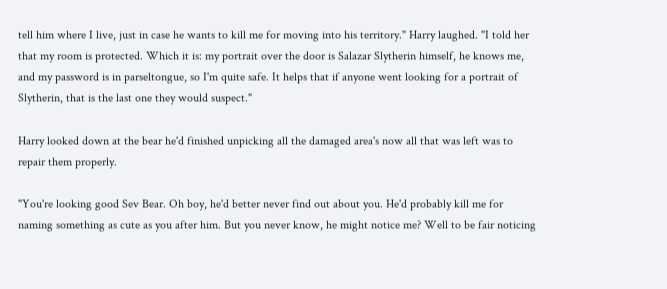tell him where I live, just in case he wants to kill me for moving into his territory." Harry laughed. "I told her that my room is protected. Which it is: my portrait over the door is Salazar Slytherin himself, he knows me, and my password is in parseltongue, so I'm quite safe. It helps that if anyone went looking for a portrait of Slytherin, that is the last one they would suspect."

Harry looked down at the bear he'd finished unpicking all the damaged area's now all that was left was to repair them properly.

"You're looking good Sev Bear. Oh boy, he'd better never find out about you. He'd probably kill me for naming something as cute as you after him. But you never know, he might notice me? Well to be fair noticing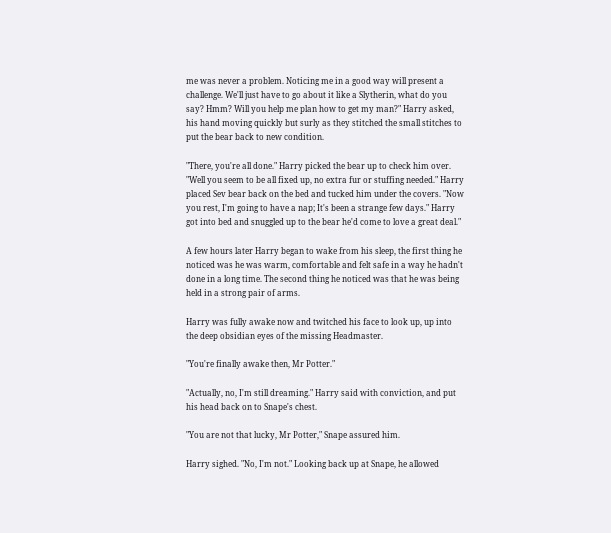me was never a problem. Noticing me in a good way will present a challenge. We'll just have to go about it like a Slytherin, what do you say? Hmm? Will you help me plan how to get my man?" Harry asked, his hand moving quickly but surly as they stitched the small stitches to put the bear back to new condition.

"There, you're all done." Harry picked the bear up to check him over. "Well you seem to be all fixed up, no extra fur or stuffing needed." Harry placed Sev bear back on the bed and tucked him under the covers. "Now you rest, I'm going to have a nap; It's been a strange few days." Harry got into bed and snuggled up to the bear he'd come to love a great deal."

A few hours later Harry began to wake from his sleep, the first thing he noticed was he was warm, comfortable and felt safe in a way he hadn't done in a long time. The second thing he noticed was that he was being held in a strong pair of arms.

Harry was fully awake now and twitched his face to look up, up into the deep obsidian eyes of the missing Headmaster.

"You're finally awake then, Mr Potter."

"Actually, no, I'm still dreaming." Harry said with conviction, and put his head back on to Snape's chest.

"You are not that lucky, Mr Potter," Snape assured him.

Harry sighed. "No, I'm not." Looking back up at Snape, he allowed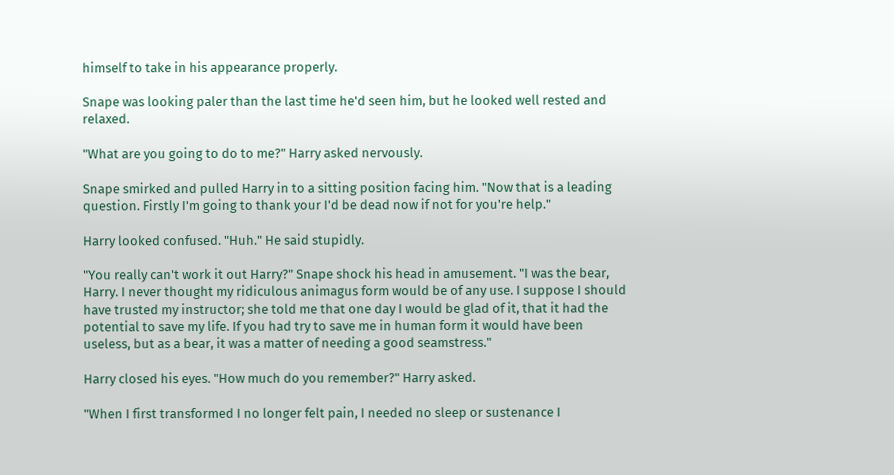himself to take in his appearance properly.

Snape was looking paler than the last time he'd seen him, but he looked well rested and relaxed.

"What are you going to do to me?" Harry asked nervously.

Snape smirked and pulled Harry in to a sitting position facing him. "Now that is a leading question. Firstly I'm going to thank your I'd be dead now if not for you're help."

Harry looked confused. "Huh." He said stupidly.

"You really can't work it out Harry?" Snape shock his head in amusement. "I was the bear, Harry. I never thought my ridiculous animagus form would be of any use. I suppose I should have trusted my instructor; she told me that one day I would be glad of it, that it had the potential to save my life. If you had try to save me in human form it would have been useless, but as a bear, it was a matter of needing a good seamstress."

Harry closed his eyes. "How much do you remember?" Harry asked.

"When I first transformed I no longer felt pain, I needed no sleep or sustenance I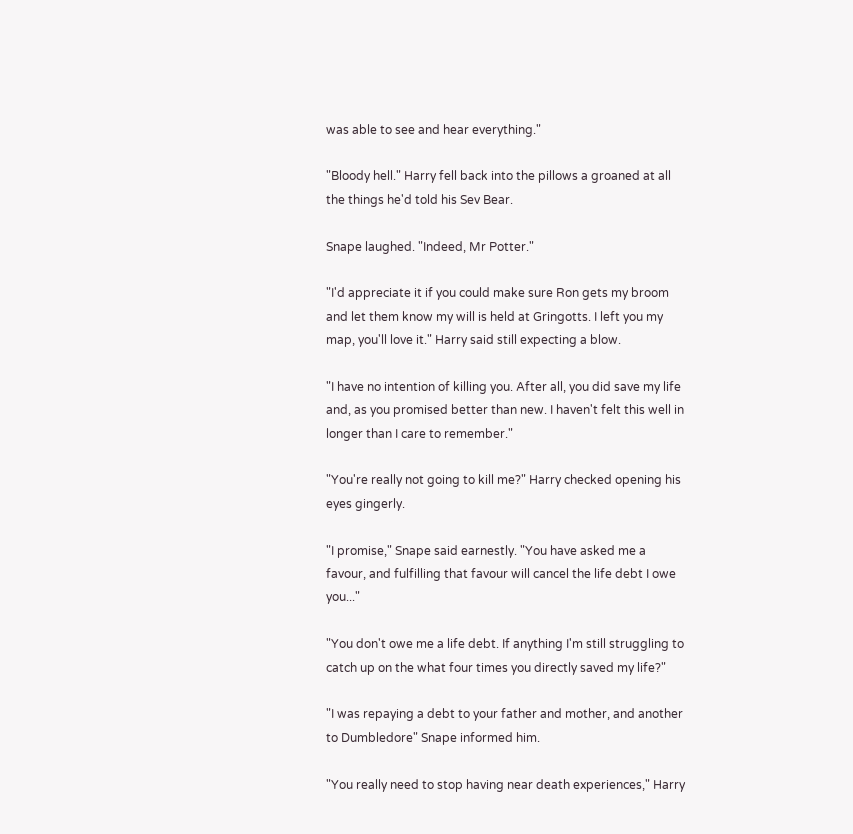was able to see and hear everything."

"Bloody hell." Harry fell back into the pillows a groaned at all the things he'd told his Sev Bear.

Snape laughed. "Indeed, Mr Potter."

"I'd appreciate it if you could make sure Ron gets my broom and let them know my will is held at Gringotts. I left you my map, you'll love it." Harry said still expecting a blow.

"I have no intention of killing you. After all, you did save my life and, as you promised better than new. I haven't felt this well in longer than I care to remember."

"You're really not going to kill me?" Harry checked opening his eyes gingerly.

"I promise," Snape said earnestly. "You have asked me a favour, and fulfilling that favour will cancel the life debt I owe you..."

"You don't owe me a life debt. If anything I'm still struggling to catch up on the what four times you directly saved my life?"

"I was repaying a debt to your father and mother, and another to Dumbledore" Snape informed him.

"You really need to stop having near death experiences," Harry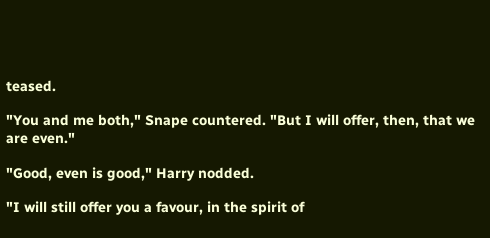teased.

"You and me both," Snape countered. "But I will offer, then, that we are even."

"Good, even is good," Harry nodded.

"I will still offer you a favour, in the spirit of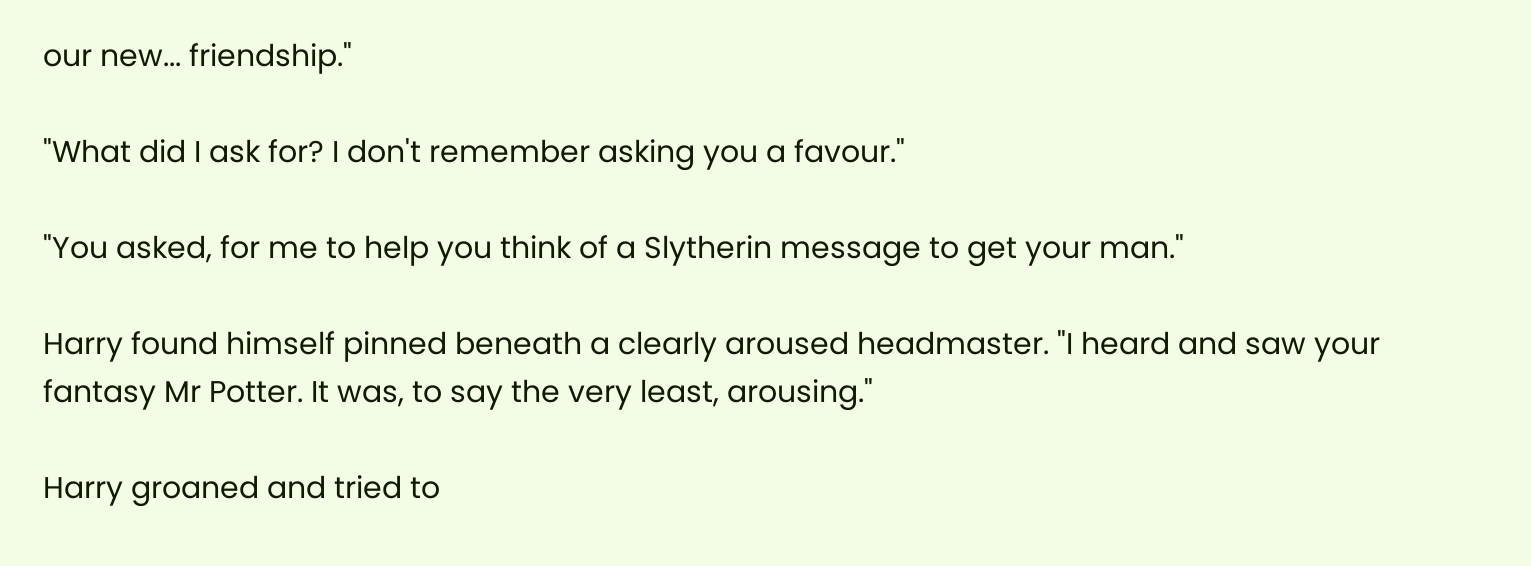our new... friendship."

"What did I ask for? I don't remember asking you a favour."

"You asked, for me to help you think of a Slytherin message to get your man."

Harry found himself pinned beneath a clearly aroused headmaster. "I heard and saw your fantasy Mr Potter. It was, to say the very least, arousing."

Harry groaned and tried to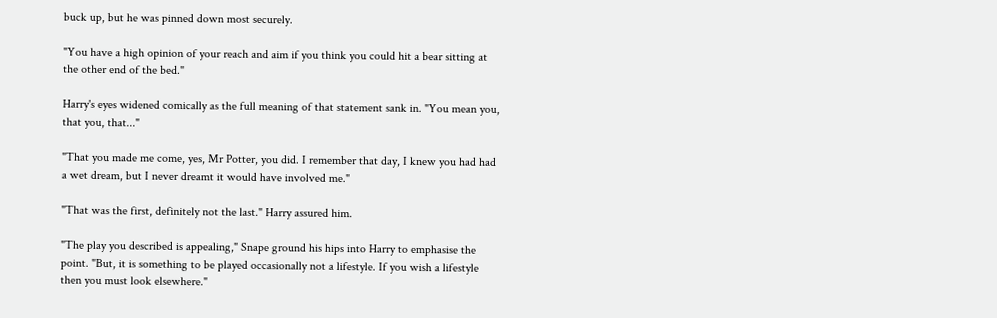buck up, but he was pinned down most securely.

"You have a high opinion of your reach and aim if you think you could hit a bear sitting at the other end of the bed."

Harry's eyes widened comically as the full meaning of that statement sank in. "You mean you, that you, that..."

"That you made me come, yes, Mr Potter, you did. I remember that day, I knew you had had a wet dream, but I never dreamt it would have involved me."

"That was the first, definitely not the last." Harry assured him.

"The play you described is appealing," Snape ground his hips into Harry to emphasise the point. "But, it is something to be played occasionally not a lifestyle. If you wish a lifestyle then you must look elsewhere."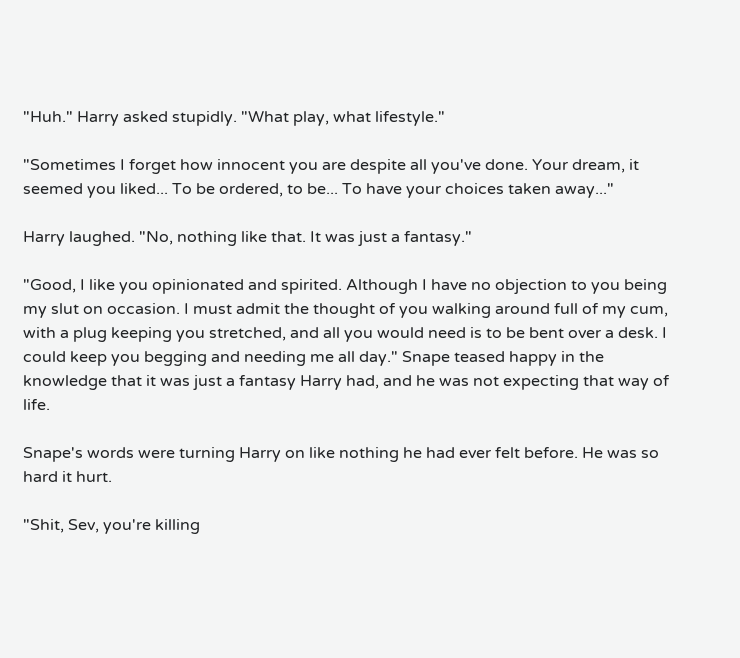"Huh." Harry asked stupidly. "What play, what lifestyle."

"Sometimes I forget how innocent you are despite all you've done. Your dream, it seemed you liked... To be ordered, to be... To have your choices taken away..."

Harry laughed. "No, nothing like that. It was just a fantasy."

"Good, I like you opinionated and spirited. Although I have no objection to you being my slut on occasion. I must admit the thought of you walking around full of my cum, with a plug keeping you stretched, and all you would need is to be bent over a desk. I could keep you begging and needing me all day." Snape teased happy in the knowledge that it was just a fantasy Harry had, and he was not expecting that way of life.

Snape's words were turning Harry on like nothing he had ever felt before. He was so hard it hurt.

"Shit, Sev, you're killing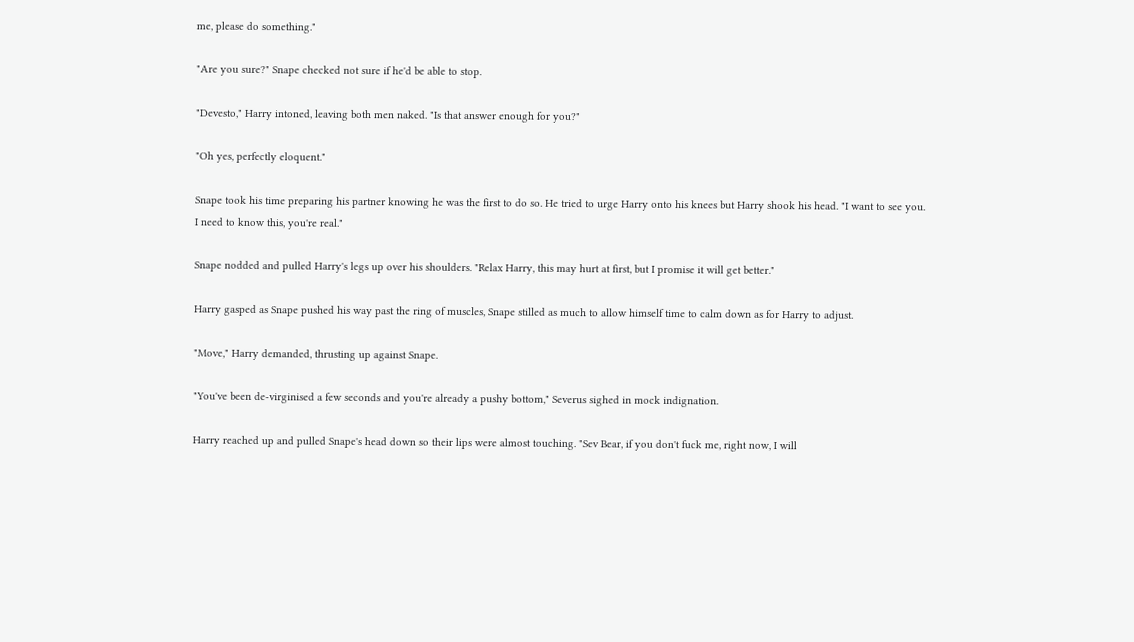me, please do something."

"Are you sure?" Snape checked not sure if he'd be able to stop.

"Devesto," Harry intoned, leaving both men naked. "Is that answer enough for you?"

"Oh yes, perfectly eloquent."

Snape took his time preparing his partner knowing he was the first to do so. He tried to urge Harry onto his knees but Harry shook his head. "I want to see you. I need to know this, you're real."

Snape nodded and pulled Harry's legs up over his shoulders. "Relax Harry, this may hurt at first, but I promise it will get better."

Harry gasped as Snape pushed his way past the ring of muscles, Snape stilled as much to allow himself time to calm down as for Harry to adjust.

"Move," Harry demanded, thrusting up against Snape.

"You've been de-virginised a few seconds and you're already a pushy bottom," Severus sighed in mock indignation.

Harry reached up and pulled Snape's head down so their lips were almost touching. "Sev Bear, if you don't fuck me, right now, I will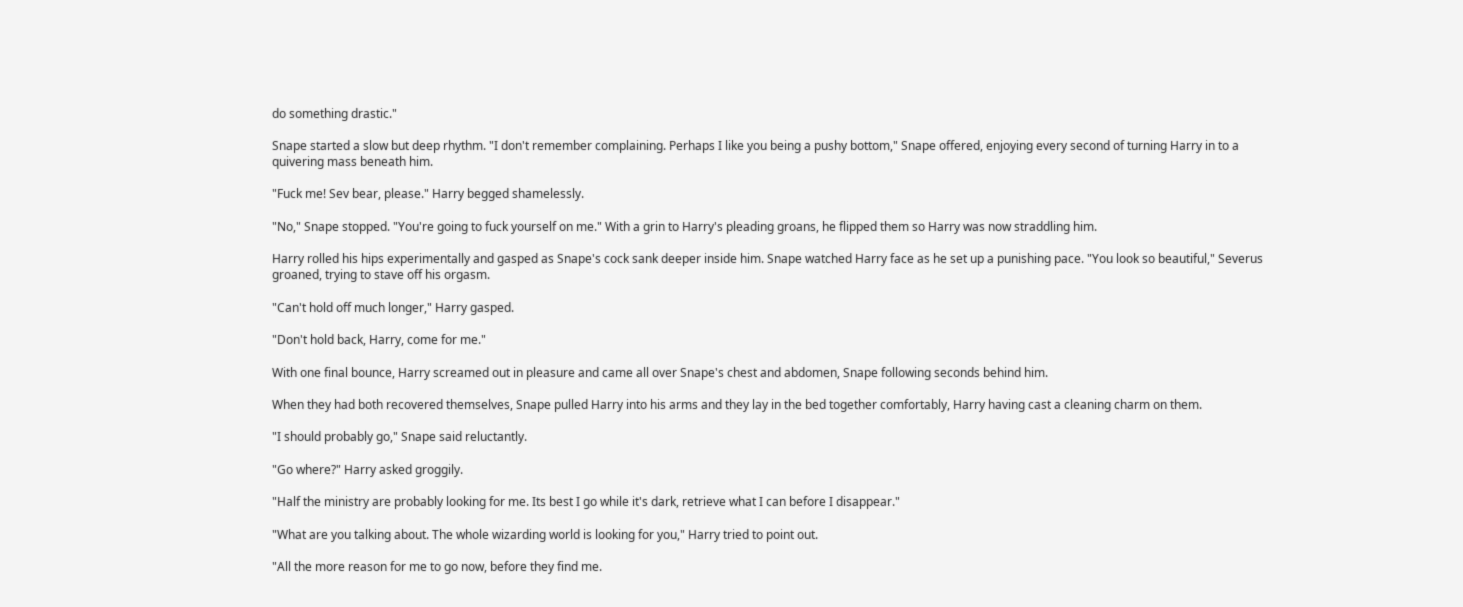do something drastic."

Snape started a slow but deep rhythm. "I don't remember complaining. Perhaps I like you being a pushy bottom," Snape offered, enjoying every second of turning Harry in to a quivering mass beneath him.

"Fuck me! Sev bear, please." Harry begged shamelessly.

"No," Snape stopped. "You're going to fuck yourself on me." With a grin to Harry's pleading groans, he flipped them so Harry was now straddling him.

Harry rolled his hips experimentally and gasped as Snape's cock sank deeper inside him. Snape watched Harry face as he set up a punishing pace. "You look so beautiful," Severus groaned, trying to stave off his orgasm.

"Can't hold off much longer," Harry gasped.

"Don't hold back, Harry, come for me."

With one final bounce, Harry screamed out in pleasure and came all over Snape's chest and abdomen, Snape following seconds behind him.

When they had both recovered themselves, Snape pulled Harry into his arms and they lay in the bed together comfortably, Harry having cast a cleaning charm on them.

"I should probably go," Snape said reluctantly.

"Go where?" Harry asked groggily.

"Half the ministry are probably looking for me. Its best I go while it's dark, retrieve what I can before I disappear."

"What are you talking about. The whole wizarding world is looking for you," Harry tried to point out.

"All the more reason for me to go now, before they find me.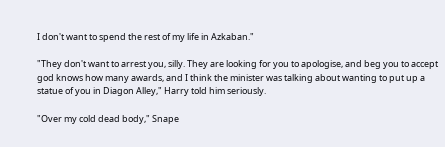I don't want to spend the rest of my life in Azkaban."

"They don't want to arrest you, silly. They are looking for you to apologise, and beg you to accept god knows how many awards, and I think the minister was talking about wanting to put up a statue of you in Diagon Alley," Harry told him seriously.

"Over my cold dead body," Snape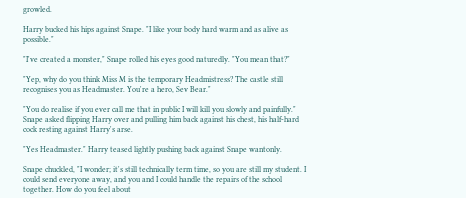growled.

Harry bucked his hips against Snape. "I like your body hard warm and as alive as possible."

"I've created a monster," Snape rolled his eyes good naturedly. "You mean that?"

"Yep, why do you think Miss M is the temporary Headmistress? The castle still recognises you as Headmaster. You're a hero, Sev Bear."

"You do realise if you ever call me that in public I will kill you slowly and painfully." Snape asked flipping Harry over and pulling him back against his chest, his half-hard cock resting against Harry's arse.

"Yes Headmaster." Harry teased lightly pushing back against Snape wantonly.

Snape chuckled, "I wonder; it's still technically term time, so you are still my student. I could send everyone away, and you and I could handle the repairs of the school together. How do you feel about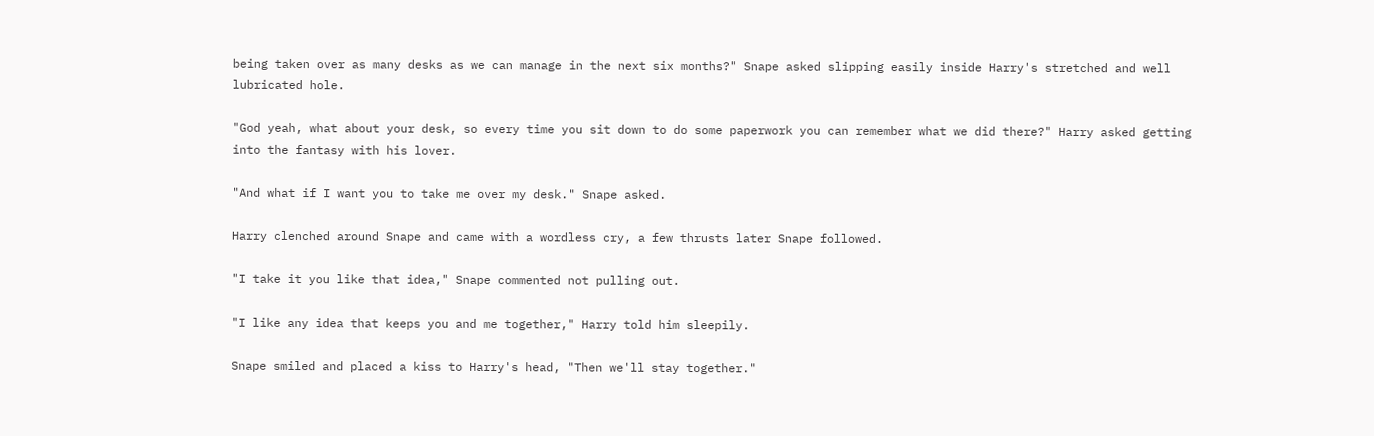being taken over as many desks as we can manage in the next six months?" Snape asked slipping easily inside Harry's stretched and well lubricated hole.

"God yeah, what about your desk, so every time you sit down to do some paperwork you can remember what we did there?" Harry asked getting into the fantasy with his lover.

"And what if I want you to take me over my desk." Snape asked.

Harry clenched around Snape and came with a wordless cry, a few thrusts later Snape followed.

"I take it you like that idea," Snape commented not pulling out.

"I like any idea that keeps you and me together," Harry told him sleepily.

Snape smiled and placed a kiss to Harry's head, "Then we'll stay together."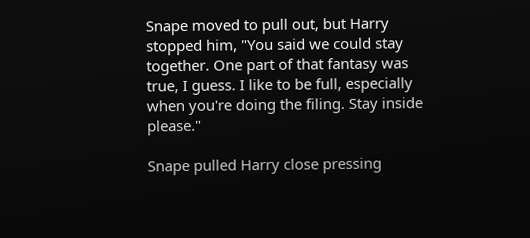Snape moved to pull out, but Harry stopped him, "You said we could stay together. One part of that fantasy was true, I guess. I like to be full, especially when you're doing the filing. Stay inside please."

Snape pulled Harry close pressing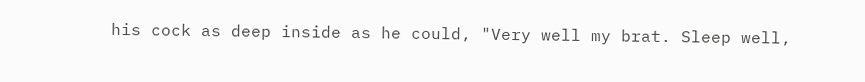his cock as deep inside as he could, "Very well my brat. Sleep well,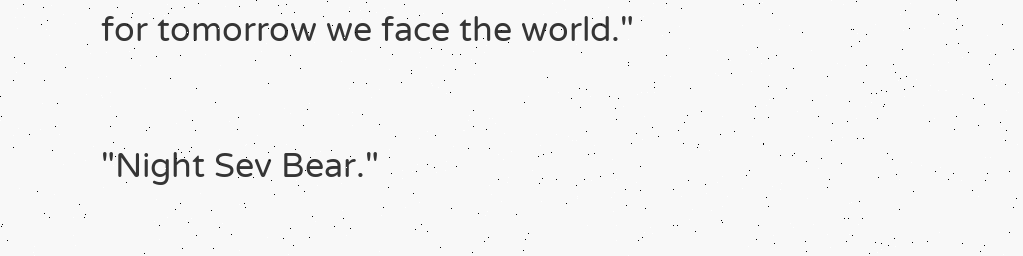for tomorrow we face the world."

"Night Sev Bear."